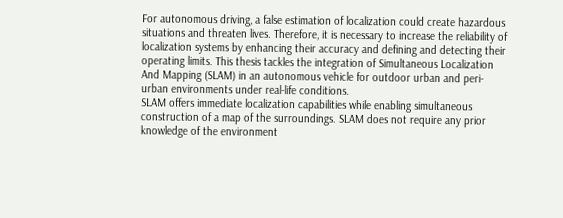For autonomous driving, a false estimation of localization could create hazardous situations and threaten lives. Therefore, it is necessary to increase the reliability of localization systems by enhancing their accuracy and defining and detecting their operating limits. This thesis tackles the integration of Simultaneous Localization And Mapping (SLAM) in an autonomous vehicle for outdoor urban and peri-urban environments under real-life conditions.
SLAM offers immediate localization capabilities while enabling simultaneous construction of a map of the surroundings. SLAM does not require any prior knowledge of the environment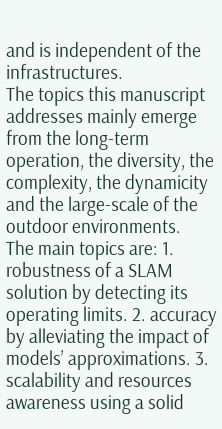and is independent of the infrastructures.
The topics this manuscript addresses mainly emerge from the long-term operation, the diversity, the complexity, the dynamicity and the large-scale of the outdoor environments.
The main topics are: 1. robustness of a SLAM solution by detecting its operating limits. 2. accuracy by alleviating the impact of models’ approximations. 3. scalability and resources awareness using a solid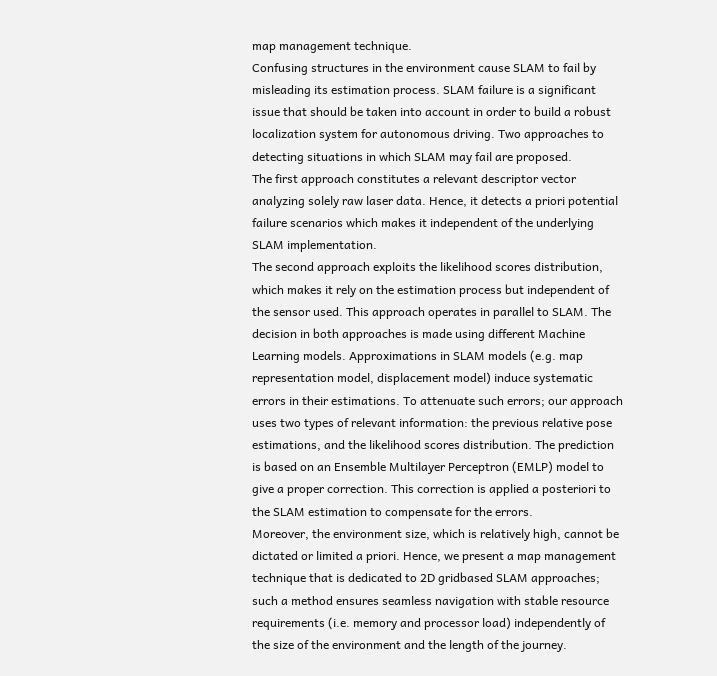map management technique.
Confusing structures in the environment cause SLAM to fail by misleading its estimation process. SLAM failure is a significant issue that should be taken into account in order to build a robust localization system for autonomous driving. Two approaches to detecting situations in which SLAM may fail are proposed.
The first approach constitutes a relevant descriptor vector analyzing solely raw laser data. Hence, it detects a priori potential failure scenarios which makes it independent of the underlying SLAM implementation.
The second approach exploits the likelihood scores distribution, which makes it rely on the estimation process but independent of the sensor used. This approach operates in parallel to SLAM. The decision in both approaches is made using different Machine Learning models. Approximations in SLAM models (e.g. map representation model, displacement model) induce systematic errors in their estimations. To attenuate such errors; our approach uses two types of relevant information: the previous relative pose estimations, and the likelihood scores distribution. The prediction is based on an Ensemble Multilayer Perceptron (EMLP) model to give a proper correction. This correction is applied a posteriori to the SLAM estimation to compensate for the errors.
Moreover, the environment size, which is relatively high, cannot be dictated or limited a priori. Hence, we present a map management technique that is dedicated to 2D gridbased SLAM approaches; such a method ensures seamless navigation with stable resource requirements (i.e. memory and processor load) independently of the size of the environment and the length of the journey.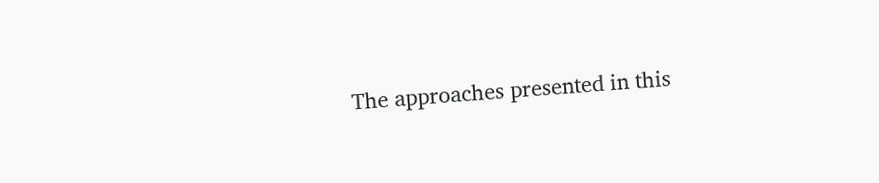The approaches presented in this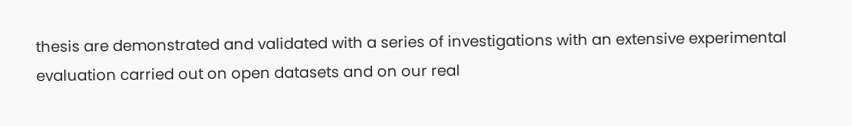thesis are demonstrated and validated with a series of investigations with an extensive experimental evaluation carried out on open datasets and on our real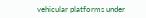vehicular platforms under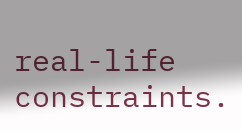real-life constraints.